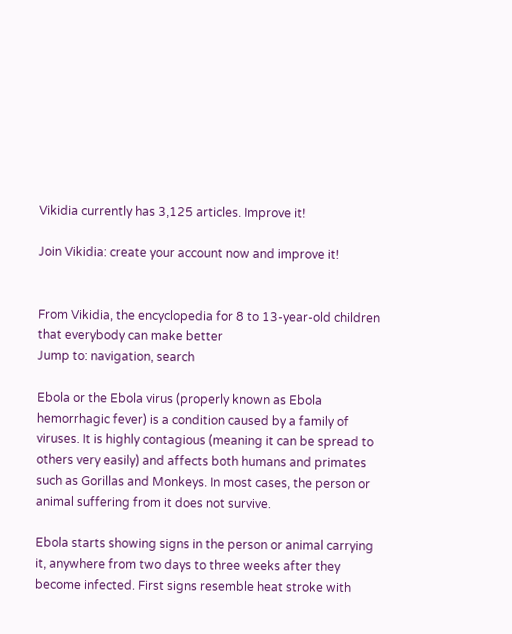Vikidia currently has 3,125 articles. Improve it!

Join Vikidia: create your account now and improve it!


From Vikidia, the encyclopedia for 8 to 13-year-old children that everybody can make better
Jump to: navigation, search

Ebola or the Ebola virus (properly known as Ebola hemorrhagic fever) is a condition caused by a family of viruses. It is highly contagious (meaning it can be spread to others very easily) and affects both humans and primates such as Gorillas and Monkeys. In most cases, the person or animal suffering from it does not survive.

Ebola starts showing signs in the person or animal carrying it, anywhere from two days to three weeks after they become infected. First signs resemble heat stroke with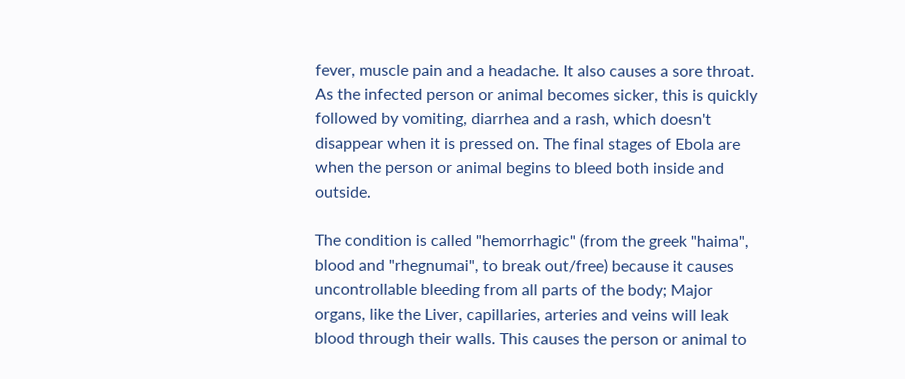fever, muscle pain and a headache. It also causes a sore throat. As the infected person or animal becomes sicker, this is quickly followed by vomiting, diarrhea and a rash, which doesn't disappear when it is pressed on. The final stages of Ebola are when the person or animal begins to bleed both inside and outside.

The condition is called "hemorrhagic" (from the greek "haima", blood and "rhegnumai", to break out/free) because it causes uncontrollable bleeding from all parts of the body; Major organs, like the Liver, capillaries, arteries and veins will leak blood through their walls. This causes the person or animal to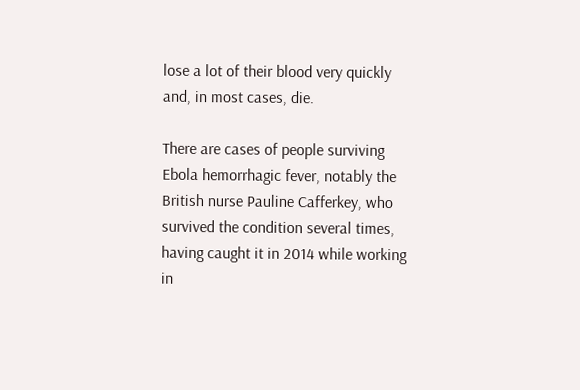lose a lot of their blood very quickly and, in most cases, die.

There are cases of people surviving Ebola hemorrhagic fever, notably the British nurse Pauline Cafferkey, who survived the condition several times, having caught it in 2014 while working in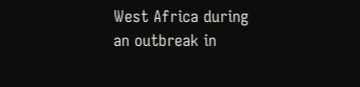West Africa during an outbreak in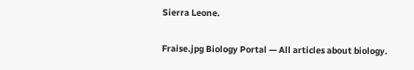Sierra Leone.

Fraise.jpg Biology Portal — All articles about biology.